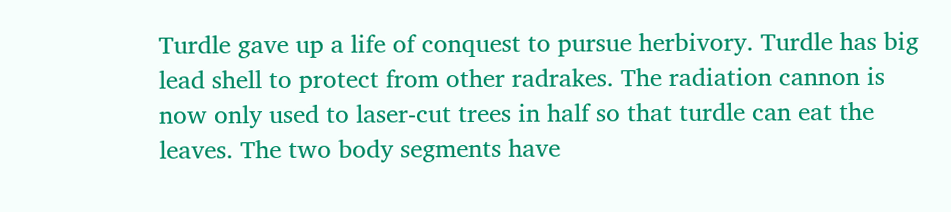Turdle gave up a life of conquest to pursue herbivory. Turdle has big lead shell to protect from other radrakes. The radiation cannon is now only used to laser-cut trees in half so that turdle can eat the leaves. The two body segments have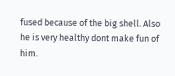fused because of the big shell. Also he is very healthy dont make fun of him.